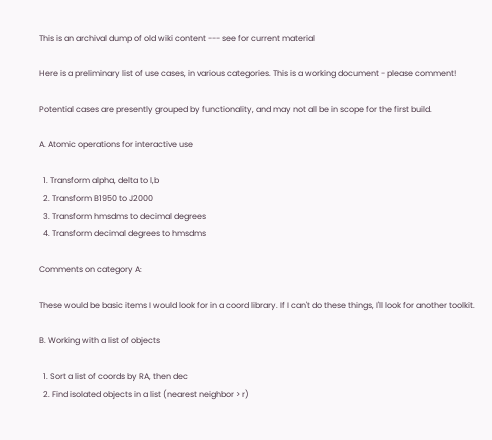This is an archival dump of old wiki content --- see for current material

Here is a preliminary list of use cases, in various categories. This is a working document - please comment!

Potential cases are presently grouped by functionality, and may not all be in scope for the first build.

A. Atomic operations for interactive use

  1. Transform alpha, delta to l,b
  2. Transform B1950 to J2000
  3. Transform hmsdms to decimal degrees
  4. Transform decimal degrees to hmsdms

Comments on category A:

These would be basic items I would look for in a coord library. If I can't do these things, I'll look for another toolkit.

B. Working with a list of objects

  1. Sort a list of coords by RA, then dec
  2. Find isolated objects in a list (nearest neighbor > r)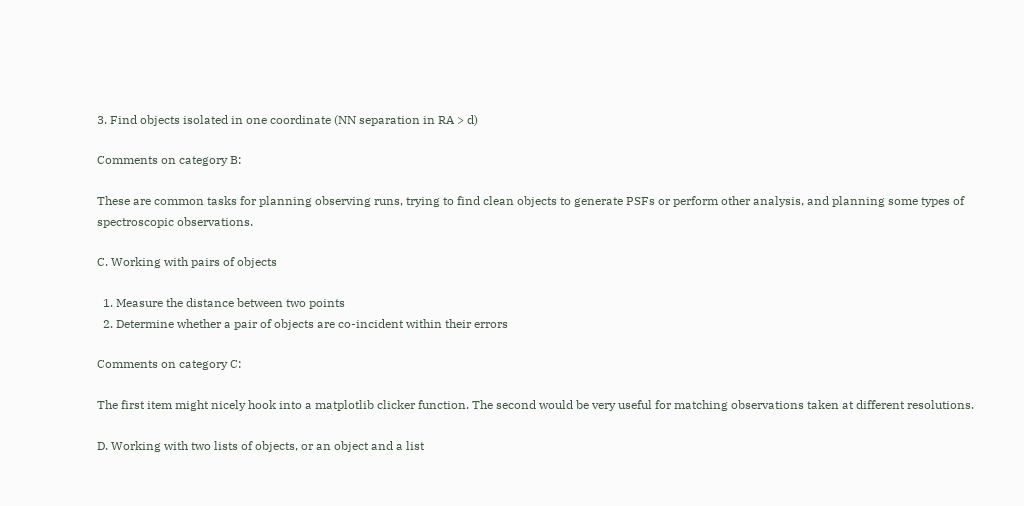3. Find objects isolated in one coordinate (NN separation in RA > d)

Comments on category B:

These are common tasks for planning observing runs, trying to find clean objects to generate PSFs or perform other analysis, and planning some types of spectroscopic observations.

C. Working with pairs of objects

  1. Measure the distance between two points
  2. Determine whether a pair of objects are co-incident within their errors

Comments on category C:

The first item might nicely hook into a matplotlib clicker function. The second would be very useful for matching observations taken at different resolutions.

D. Working with two lists of objects, or an object and a list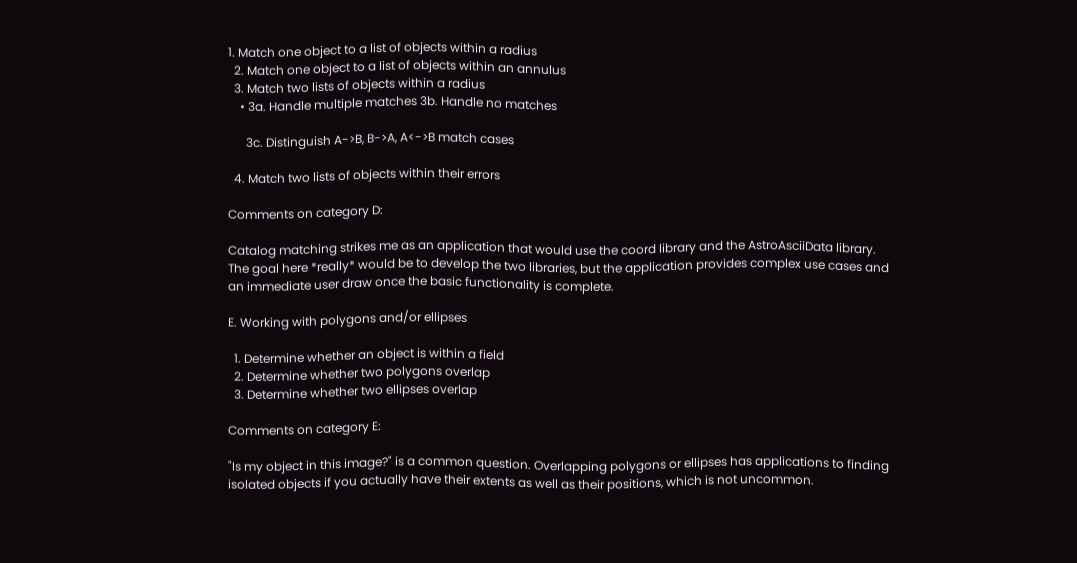1. Match one object to a list of objects within a radius
  2. Match one object to a list of objects within an annulus
  3. Match two lists of objects within a radius
    • 3a. Handle multiple matches 3b. Handle no matches

      3c. Distinguish A->B, B->A, A<->B match cases

  4. Match two lists of objects within their errors

Comments on category D:

Catalog matching strikes me as an application that would use the coord library and the AstroAsciiData library. The goal here *really* would be to develop the two libraries, but the application provides complex use cases and an immediate user draw once the basic functionality is complete.

E. Working with polygons and/or ellipses

  1. Determine whether an object is within a field
  2. Determine whether two polygons overlap
  3. Determine whether two ellipses overlap

Comments on category E:

"Is my object in this image?" is a common question. Overlapping polygons or ellipses has applications to finding isolated objects if you actually have their extents as well as their positions, which is not uncommon.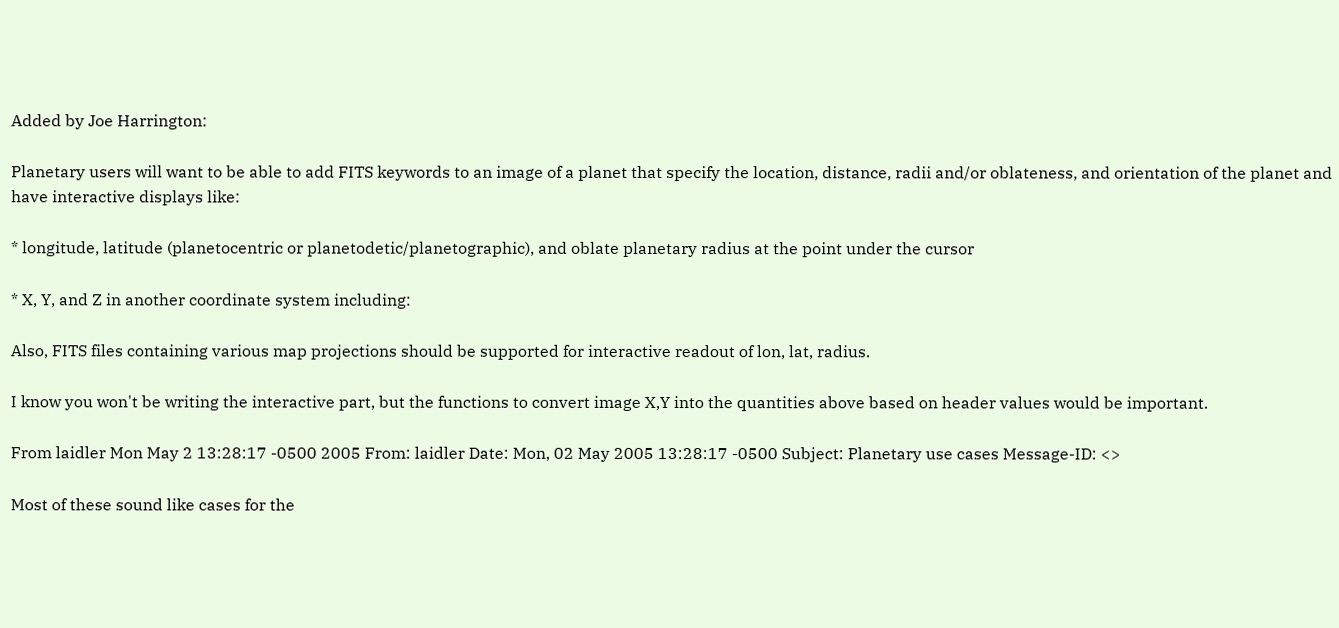Added by Joe Harrington:

Planetary users will want to be able to add FITS keywords to an image of a planet that specify the location, distance, radii and/or oblateness, and orientation of the planet and have interactive displays like:

* longitude, latitude (planetocentric or planetodetic/planetographic), and oblate planetary radius at the point under the cursor

* X, Y, and Z in another coordinate system including:

Also, FITS files containing various map projections should be supported for interactive readout of lon, lat, radius.

I know you won't be writing the interactive part, but the functions to convert image X,Y into the quantities above based on header values would be important.

From laidler Mon May 2 13:28:17 -0500 2005 From: laidler Date: Mon, 02 May 2005 13:28:17 -0500 Subject: Planetary use cases Message-ID: <>

Most of these sound like cases for the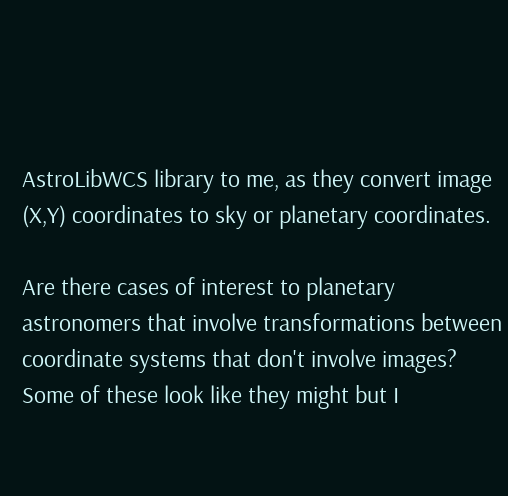AstroLibWCS library to me, as they convert image (X,Y) coordinates to sky or planetary coordinates.

Are there cases of interest to planetary astronomers that involve transformations between coordinate systems that don't involve images? Some of these look like they might but I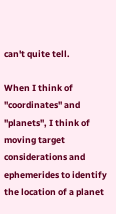can't quite tell.

When I think of "coordinates" and "planets", I think of moving target considerations and ephemerides to identify the location of a planet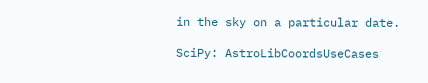in the sky on a particular date.

SciPy: AstroLibCoordsUseCases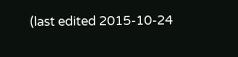(last edited 2015-10-24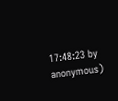17:48:23 by anonymous)